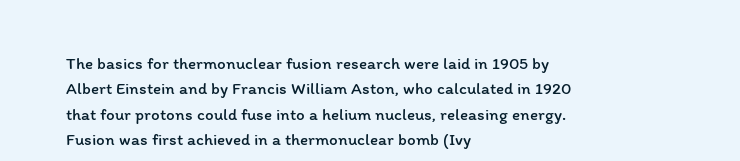The basics for thermonuclear fusion research were laid in 1905 by Albert Einstein and by Francis William Aston, who calculated in 1920 that four protons could fuse into a helium nucleus, releasing energy. Fusion was first achieved in a thermonuclear bomb (Ivy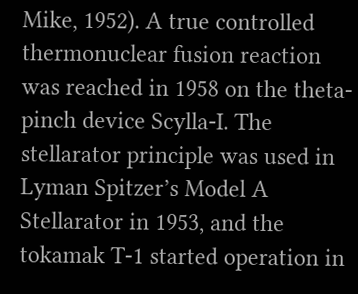Mike, 1952). A true controlled thermonuclear fusion reaction was reached in 1958 on the theta-pinch device Scylla-I. The stellarator principle was used in Lyman Spitzer’s Model A Stellarator in 1953, and the tokamak T-1 started operation in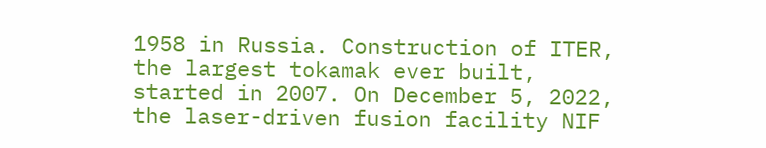1958 in Russia. Construction of ITER, the largest tokamak ever built, started in 2007. On December 5, 2022, the laser-driven fusion facility NIF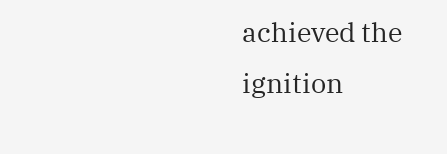achieved the ignition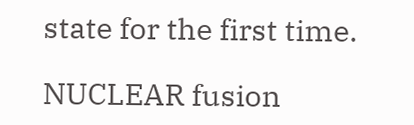state for the first time.

NUCLEAR fusion